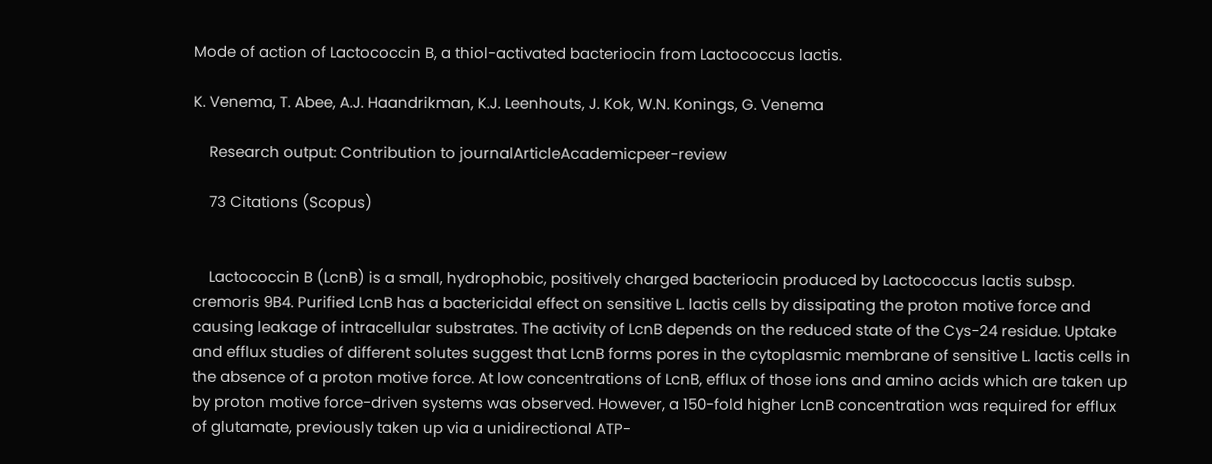Mode of action of Lactococcin B, a thiol-activated bacteriocin from Lactococcus lactis.

K. Venema, T. Abee, A.J. Haandrikman, K.J. Leenhouts, J. Kok, W.N. Konings, G. Venema

    Research output: Contribution to journalArticleAcademicpeer-review

    73 Citations (Scopus)


    Lactococcin B (LcnB) is a small, hydrophobic, positively charged bacteriocin produced by Lactococcus lactis subsp. cremoris 9B4. Purified LcnB has a bactericidal effect on sensitive L. lactis cells by dissipating the proton motive force and causing leakage of intracellular substrates. The activity of LcnB depends on the reduced state of the Cys-24 residue. Uptake and efflux studies of different solutes suggest that LcnB forms pores in the cytoplasmic membrane of sensitive L. lactis cells in the absence of a proton motive force. At low concentrations of LcnB, efflux of those ions and amino acids which are taken up by proton motive force-driven systems was observed. However, a 150-fold higher LcnB concentration was required for efflux of glutamate, previously taken up via a unidirectional ATP-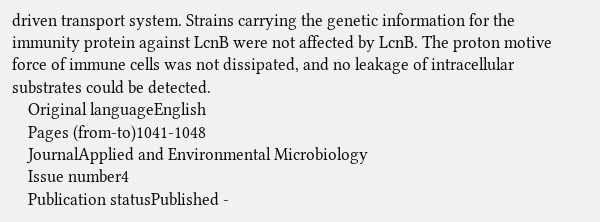driven transport system. Strains carrying the genetic information for the immunity protein against LcnB were not affected by LcnB. The proton motive force of immune cells was not dissipated, and no leakage of intracellular substrates could be detected.
    Original languageEnglish
    Pages (from-to)1041-1048
    JournalApplied and Environmental Microbiology
    Issue number4
    Publication statusPublished -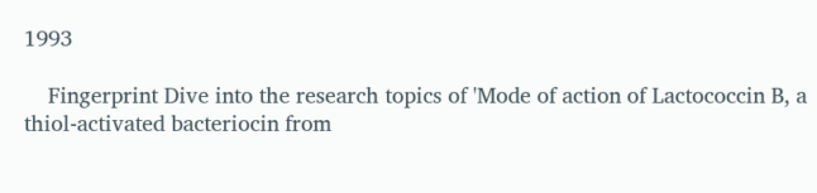1993

    Fingerprint Dive into the research topics of 'Mode of action of Lactococcin B, a thiol-activated bacteriocin from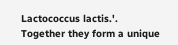Lactococcus lactis.'. Together they form a unique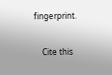fingerprint.

    Cite this